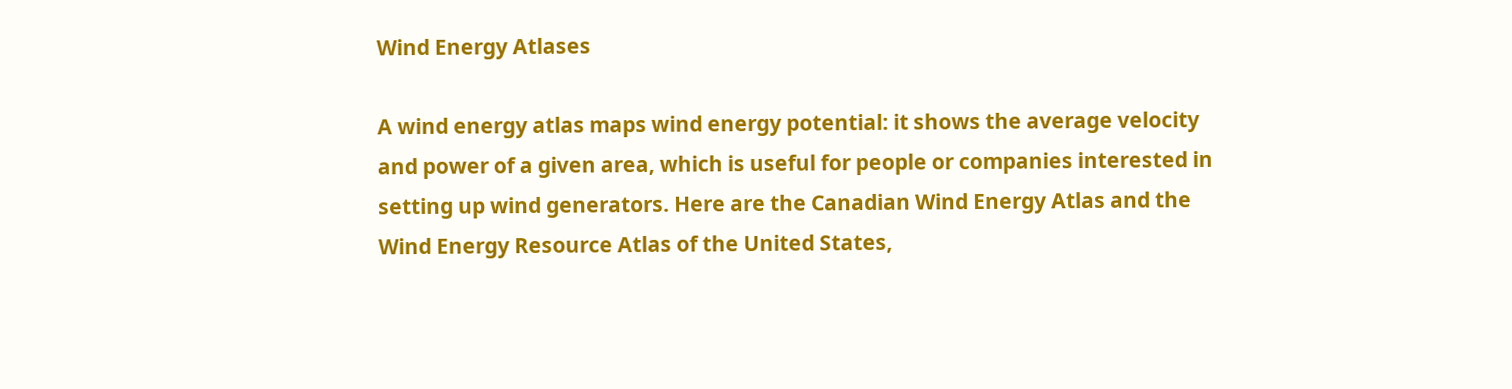Wind Energy Atlases

A wind energy atlas maps wind energy potential: it shows the average velocity and power of a given area, which is useful for people or companies interested in setting up wind generators. Here are the Canadian Wind Energy Atlas and the Wind Energy Resource Atlas of the United States,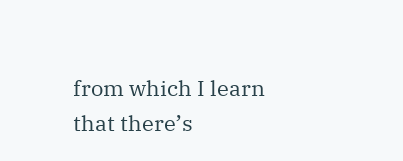from which I learn that there’s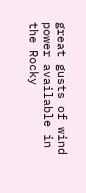great gusts of wind power available in the Rocky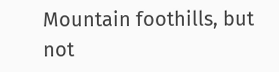Mountain foothills, but not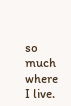so much where I live.